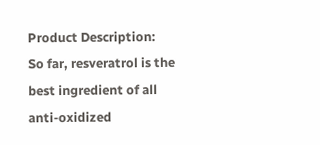Product Description:
So far, resveratrol is the best ingredient of all anti-oxidized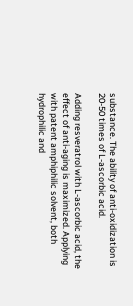substance. The ability of anti-oxidization is 20-50 times of L-ascorbic acid.

Adding resveratrol with L-ascorbic acid, the effect of anti-aging is maximized. Applying with patent amphiphilic solvent, both hydrophilic and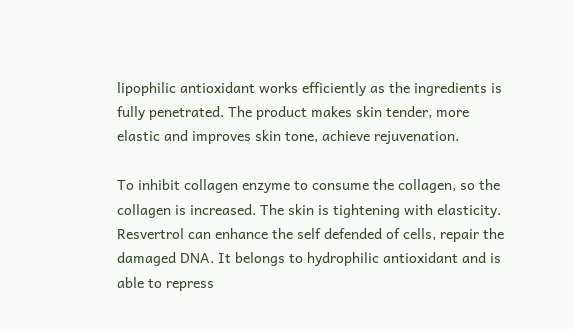lipophilic antioxidant works efficiently as the ingredients is fully penetrated. The product makes skin tender, more elastic and improves skin tone, achieve rejuvenation.

To inhibit collagen enzyme to consume the collagen, so the collagen is increased. The skin is tightening with elasticity. Resvertrol can enhance the self defended of cells, repair the damaged DNA. It belongs to hydrophilic antioxidant and is able to repress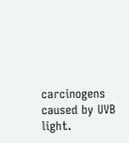carcinogens caused by UVB light.